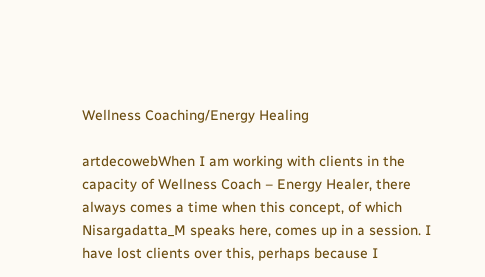Wellness Coaching/Energy Healing

artdecowebWhen I am working with clients in the capacity of Wellness Coach – Energy Healer, there always comes a time when this concept, of which Nisargadatta_M speaks here, comes up in a session. I have lost clients over this, perhaps because I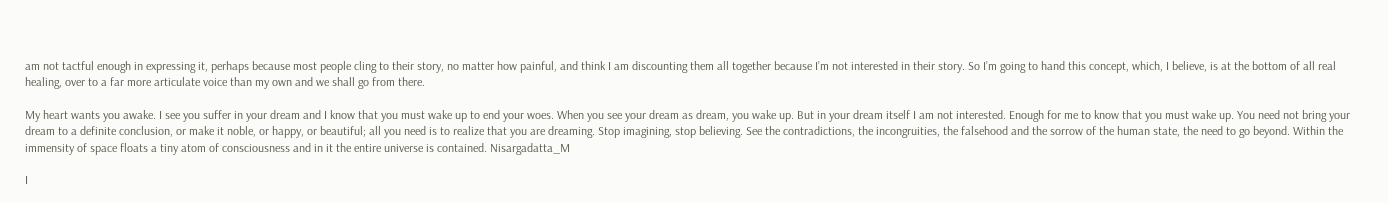am not tactful enough in expressing it, perhaps because most people cling to their story, no matter how painful, and think I am discounting them all together because I’m not interested in their story. So I’m going to hand this concept, which, I believe, is at the bottom of all real healing, over to a far more articulate voice than my own and we shall go from there.

My heart wants you awake. I see you suffer in your dream and I know that you must wake up to end your woes. When you see your dream as dream, you wake up. But in your dream itself I am not interested. Enough for me to know that you must wake up. You need not bring your dream to a definite conclusion, or make it noble, or happy, or beautiful; all you need is to realize that you are dreaming. Stop imagining, stop believing. See the contradictions, the incongruities, the falsehood and the sorrow of the human state, the need to go beyond. Within the immensity of space floats a tiny atom of consciousness and in it the entire universe is contained. Nisargadatta_M

I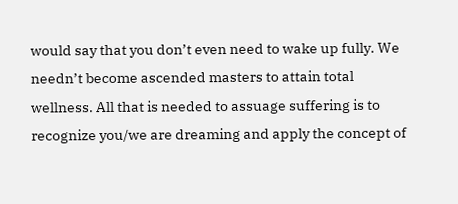would say that you don’t even need to wake up fully. We needn’t become ascended masters to attain total wellness. All that is needed to assuage suffering is to recognize you/we are dreaming and apply the concept of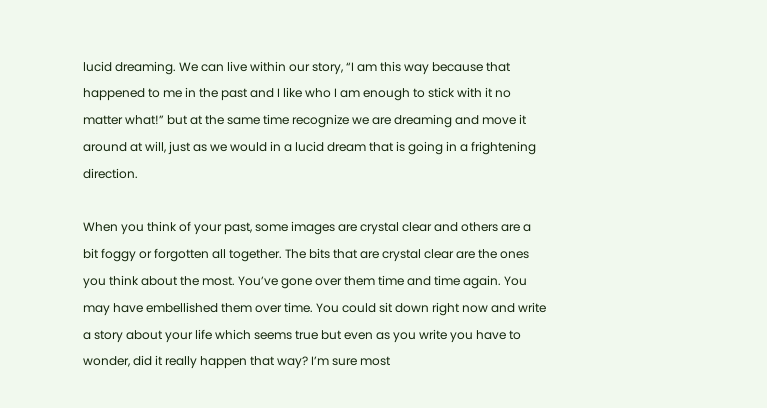lucid dreaming. We can live within our story, “I am this way because that happened to me in the past and I like who I am enough to stick with it no matter what!” but at the same time recognize we are dreaming and move it around at will, just as we would in a lucid dream that is going in a frightening direction.

When you think of your past, some images are crystal clear and others are a bit foggy or forgotten all together. The bits that are crystal clear are the ones you think about the most. You’ve gone over them time and time again. You may have embellished them over time. You could sit down right now and write a story about your life which seems true but even as you write you have to wonder, did it really happen that way? I’m sure most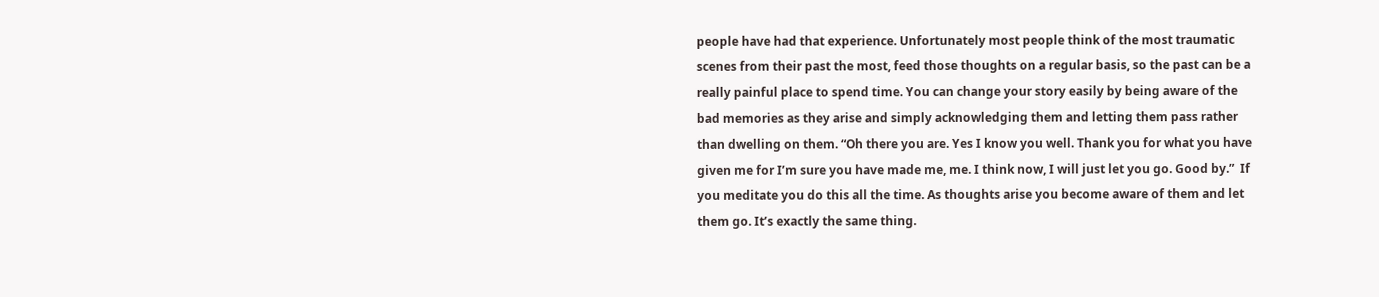people have had that experience. Unfortunately most people think of the most traumatic scenes from their past the most, feed those thoughts on a regular basis, so the past can be a really painful place to spend time. You can change your story easily by being aware of the bad memories as they arise and simply acknowledging them and letting them pass rather than dwelling on them. “Oh there you are. Yes I know you well. Thank you for what you have given me for I’m sure you have made me, me. I think now, I will just let you go. Good by.”  If you meditate you do this all the time. As thoughts arise you become aware of them and let them go. It’s exactly the same thing.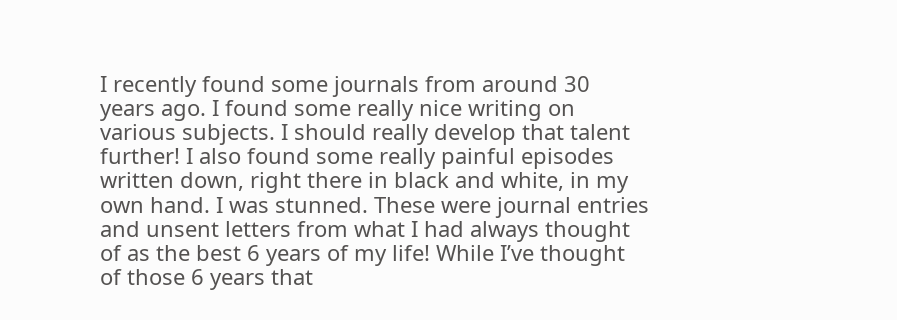I recently found some journals from around 30 years ago. I found some really nice writing on various subjects. I should really develop that talent further! I also found some really painful episodes written down, right there in black and white, in my own hand. I was stunned. These were journal entries and unsent letters from what I had always thought of as the best 6 years of my life! While I’ve thought of those 6 years that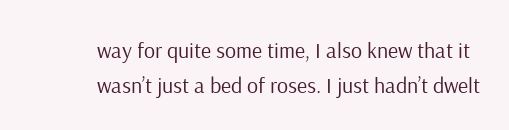way for quite some time, I also knew that it wasn’t just a bed of roses. I just hadn’t dwelt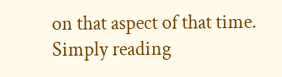on that aspect of that time. Simply reading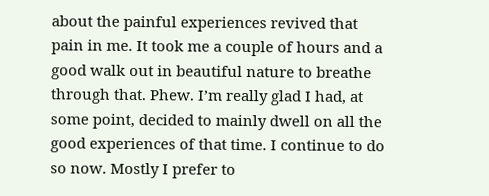about the painful experiences revived that pain in me. It took me a couple of hours and a good walk out in beautiful nature to breathe through that. Phew. I’m really glad I had, at some point, decided to mainly dwell on all the good experiences of that time. I continue to do so now. Mostly I prefer to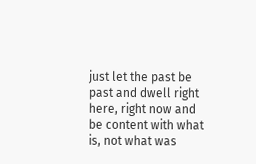just let the past be past and dwell right here, right now and be content with what is, not what was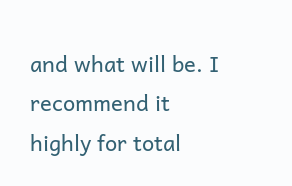and what will be. I recommend it highly for total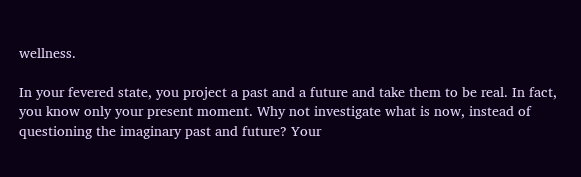wellness.

In your fevered state, you project a past and a future and take them to be real. In fact, you know only your present moment. Why not investigate what is now, instead of questioning the imaginary past and future? Your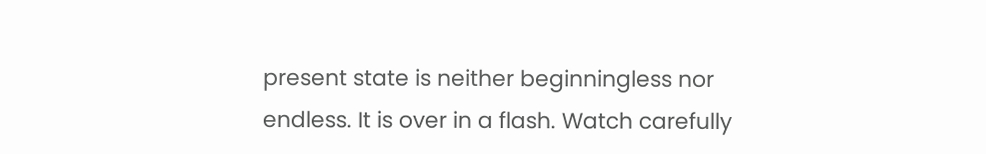present state is neither beginningless nor endless. It is over in a flash. Watch carefully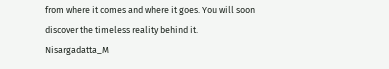from where it comes and where it goes. You will soon discover the timeless reality behind it. Nisargadatta_M